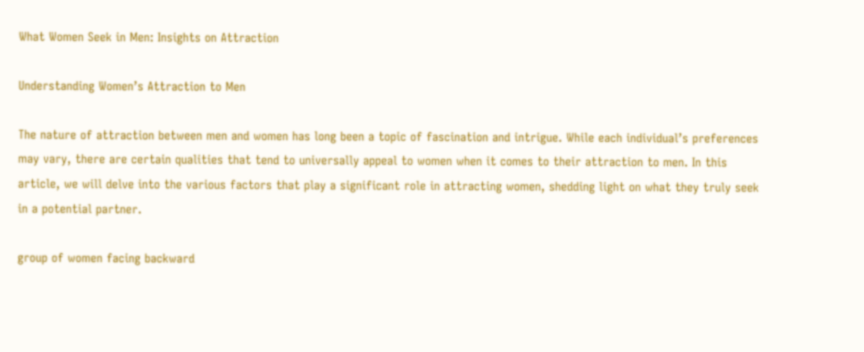What Women Seek in Men: Insights on Attraction

Understanding Women’s Attraction to Men

The nature of attraction between men and women has long been a topic of fascination and intrigue. While each individual’s preferences may vary, there are certain qualities that tend to universally appeal to women when it comes to their attraction to men. In this article, we will delve into the various factors that play a significant role in attracting women, shedding light on what they truly seek in a potential partner.

group of women facing backward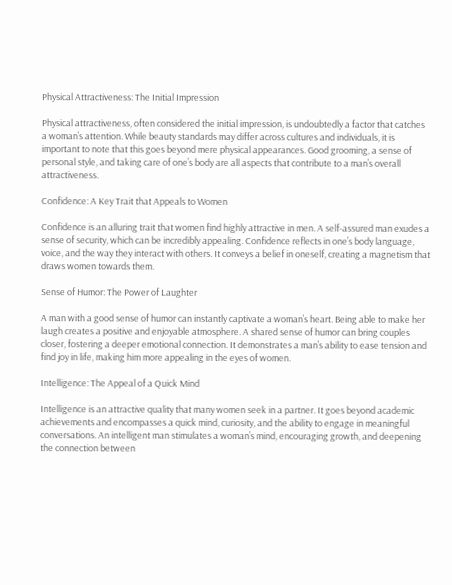Physical Attractiveness: The Initial Impression

Physical attractiveness, often considered the initial impression, is undoubtedly a factor that catches a woman’s attention. While beauty standards may differ across cultures and individuals, it is important to note that this goes beyond mere physical appearances. Good grooming, a sense of personal style, and taking care of one’s body are all aspects that contribute to a man’s overall attractiveness.

Confidence: A Key Trait that Appeals to Women

Confidence is an alluring trait that women find highly attractive in men. A self-assured man exudes a sense of security, which can be incredibly appealing. Confidence reflects in one’s body language, voice, and the way they interact with others. It conveys a belief in oneself, creating a magnetism that draws women towards them.

Sense of Humor: The Power of Laughter

A man with a good sense of humor can instantly captivate a woman’s heart. Being able to make her laugh creates a positive and enjoyable atmosphere. A shared sense of humor can bring couples closer, fostering a deeper emotional connection. It demonstrates a man’s ability to ease tension and find joy in life, making him more appealing in the eyes of women.

Intelligence: The Appeal of a Quick Mind

Intelligence is an attractive quality that many women seek in a partner. It goes beyond academic achievements and encompasses a quick mind, curiosity, and the ability to engage in meaningful conversations. An intelligent man stimulates a woman’s mind, encouraging growth, and deepening the connection between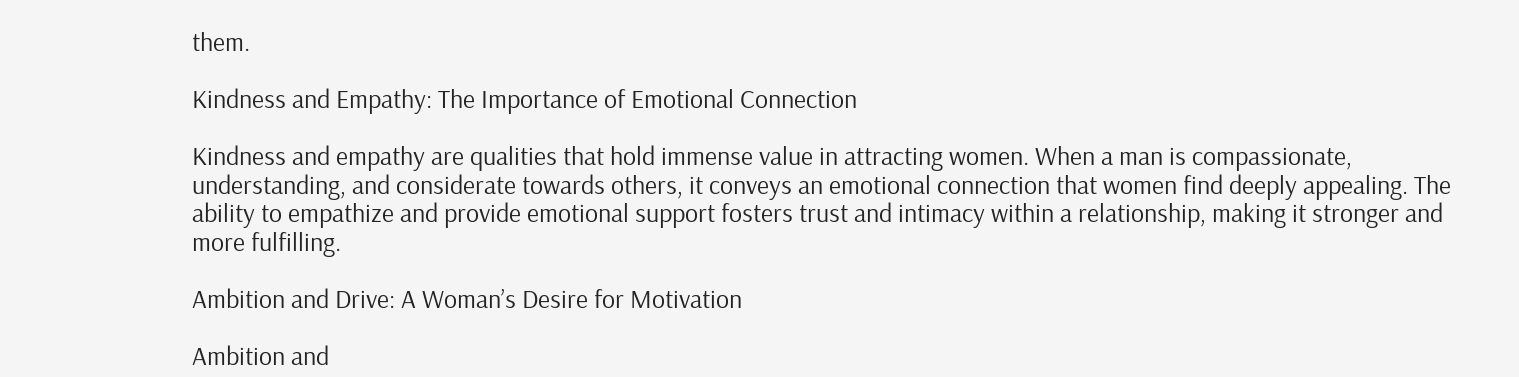them.

Kindness and Empathy: The Importance of Emotional Connection

Kindness and empathy are qualities that hold immense value in attracting women. When a man is compassionate, understanding, and considerate towards others, it conveys an emotional connection that women find deeply appealing. The ability to empathize and provide emotional support fosters trust and intimacy within a relationship, making it stronger and more fulfilling.

Ambition and Drive: A Woman’s Desire for Motivation

Ambition and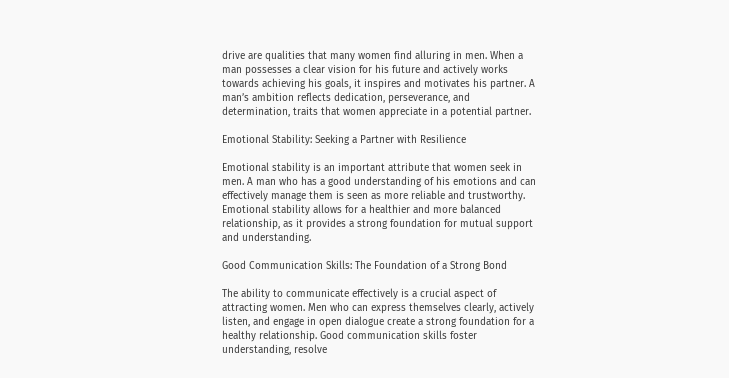drive are qualities that many women find alluring in men. When a man possesses a clear vision for his future and actively works towards achieving his goals, it inspires and motivates his partner. A man’s ambition reflects dedication, perseverance, and determination, traits that women appreciate in a potential partner.

Emotional Stability: Seeking a Partner with Resilience

Emotional stability is an important attribute that women seek in men. A man who has a good understanding of his emotions and can effectively manage them is seen as more reliable and trustworthy. Emotional stability allows for a healthier and more balanced relationship, as it provides a strong foundation for mutual support and understanding.

Good Communication Skills: The Foundation of a Strong Bond

The ability to communicate effectively is a crucial aspect of attracting women. Men who can express themselves clearly, actively listen, and engage in open dialogue create a strong foundation for a healthy relationship. Good communication skills foster understanding, resolve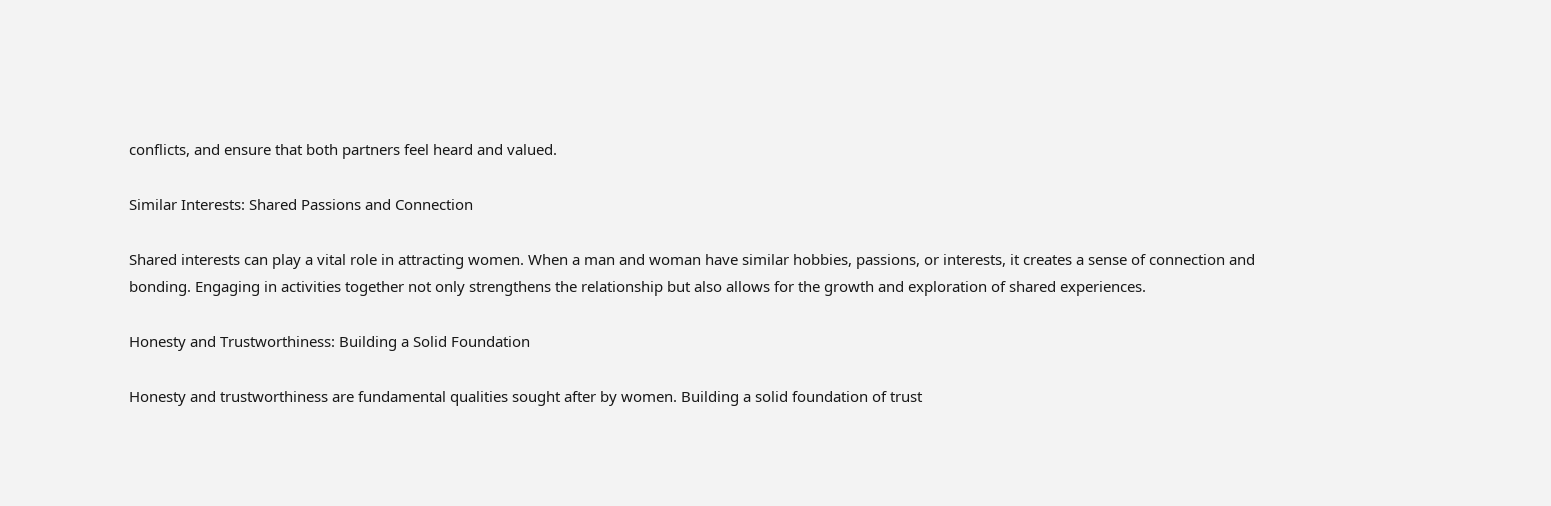conflicts, and ensure that both partners feel heard and valued.

Similar Interests: Shared Passions and Connection

Shared interests can play a vital role in attracting women. When a man and woman have similar hobbies, passions, or interests, it creates a sense of connection and bonding. Engaging in activities together not only strengthens the relationship but also allows for the growth and exploration of shared experiences.

Honesty and Trustworthiness: Building a Solid Foundation

Honesty and trustworthiness are fundamental qualities sought after by women. Building a solid foundation of trust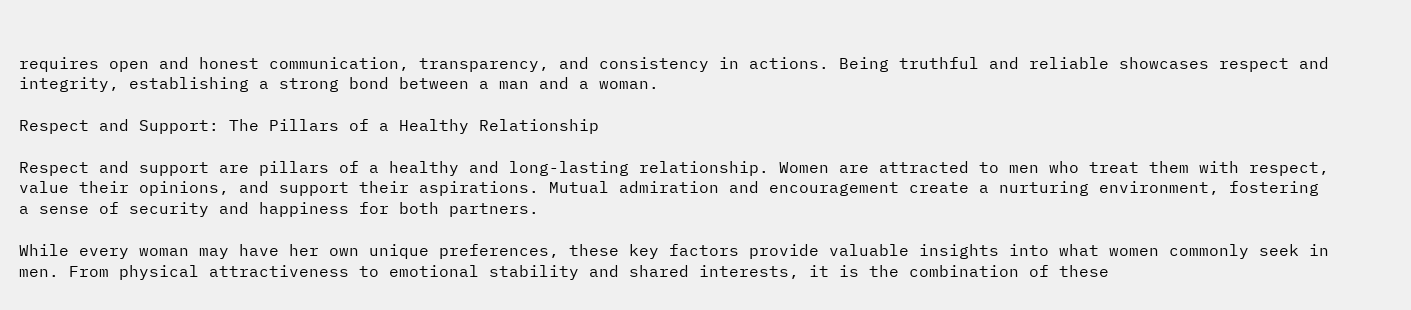requires open and honest communication, transparency, and consistency in actions. Being truthful and reliable showcases respect and integrity, establishing a strong bond between a man and a woman.

Respect and Support: The Pillars of a Healthy Relationship

Respect and support are pillars of a healthy and long-lasting relationship. Women are attracted to men who treat them with respect, value their opinions, and support their aspirations. Mutual admiration and encouragement create a nurturing environment, fostering a sense of security and happiness for both partners.

While every woman may have her own unique preferences, these key factors provide valuable insights into what women commonly seek in men. From physical attractiveness to emotional stability and shared interests, it is the combination of these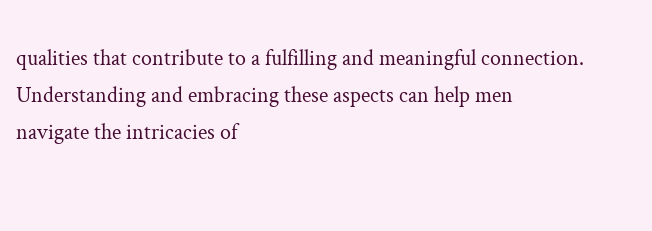qualities that contribute to a fulfilling and meaningful connection. Understanding and embracing these aspects can help men navigate the intricacies of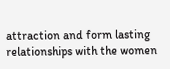attraction and form lasting relationships with the women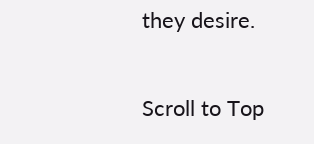they desire.

Scroll to Top